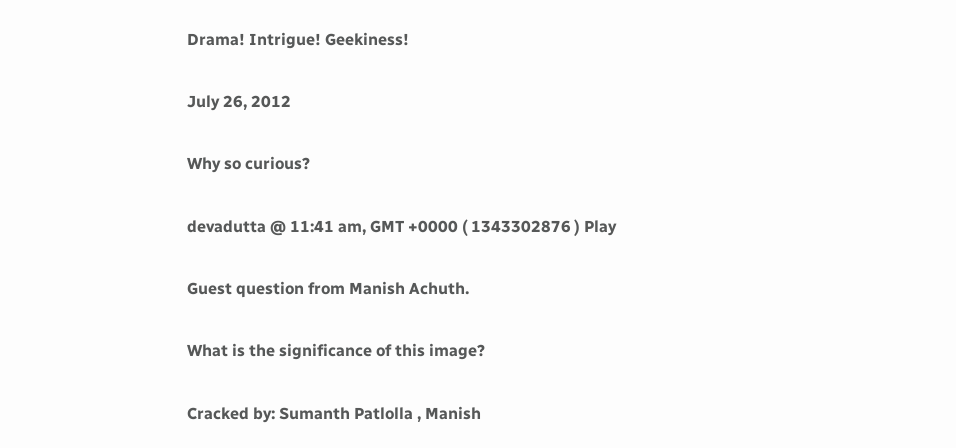Drama! Intrigue! Geekiness!

July 26, 2012

Why so curious?

devadutta @ 11:41 am, GMT +0000 ( 1343302876 ) Play

Guest question from Manish Achuth.

What is the significance of this image?

Cracked by: Sumanth Patlolla , Manish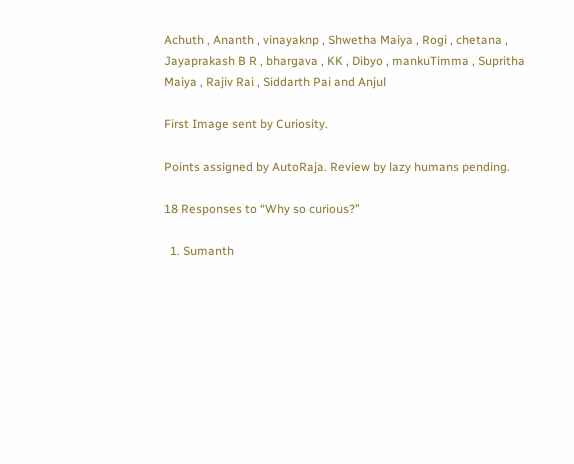Achuth , Ananth , vinayaknp , Shwetha Maiya , Rogi , chetana , Jayaprakash B R , bhargava , KK , Dibyo , mankuTimma , Supritha Maiya , Rajiv Rai , Siddarth Pai and Anjul

First Image sent by Curiosity.

Points assigned by AutoRaja. Review by lazy humans pending.

18 Responses to “Why so curious?”

  1. Sumanth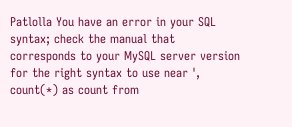Patlolla You have an error in your SQL syntax; check the manual that corresponds to your MySQL server version for the right syntax to use near ', count(*) as count from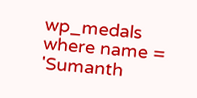wp_medals where name = 'Sumanth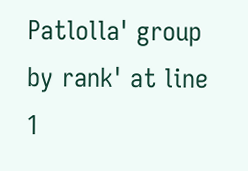Patlolla' group by rank' at line 1